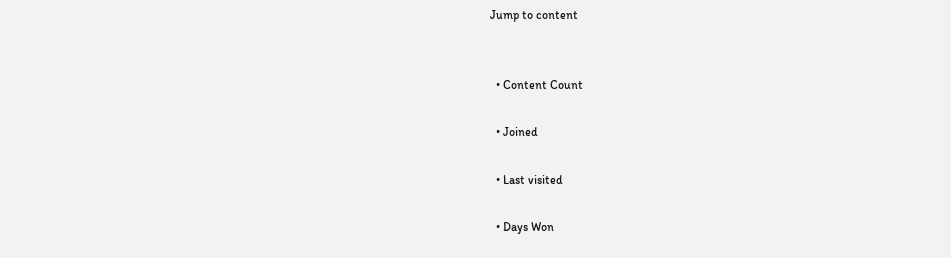Jump to content


  • Content Count

  • Joined

  • Last visited

  • Days Won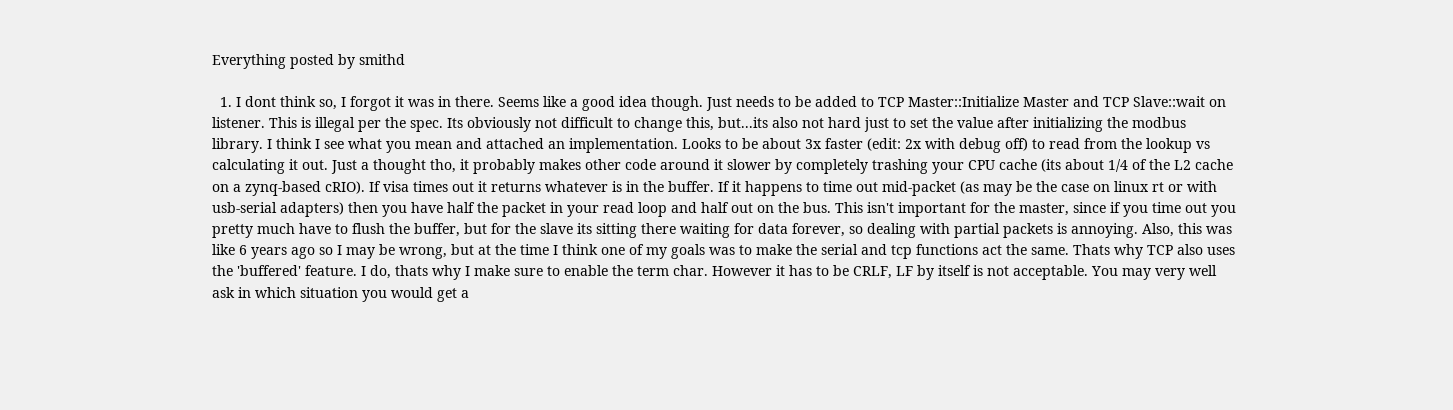Everything posted by smithd

  1. I dont think so, I forgot it was in there. Seems like a good idea though. Just needs to be added to TCP Master::Initialize Master and TCP Slave::wait on listener. This is illegal per the spec. Its obviously not difficult to change this, but...its also not hard just to set the value after initializing the modbus library. I think I see what you mean and attached an implementation. Looks to be about 3x faster (edit: 2x with debug off) to read from the lookup vs calculating it out. Just a thought tho, it probably makes other code around it slower by completely trashing your CPU cache (its about 1/4 of the L2 cache on a zynq-based cRIO). If visa times out it returns whatever is in the buffer. If it happens to time out mid-packet (as may be the case on linux rt or with usb-serial adapters) then you have half the packet in your read loop and half out on the bus. This isn't important for the master, since if you time out you pretty much have to flush the buffer, but for the slave its sitting there waiting for data forever, so dealing with partial packets is annoying. Also, this was like 6 years ago so I may be wrong, but at the time I think one of my goals was to make the serial and tcp functions act the same. Thats why TCP also uses the 'buffered' feature. I do, thats why I make sure to enable the term char. However it has to be CRLF, LF by itself is not acceptable. You may very well ask in which situation you would get a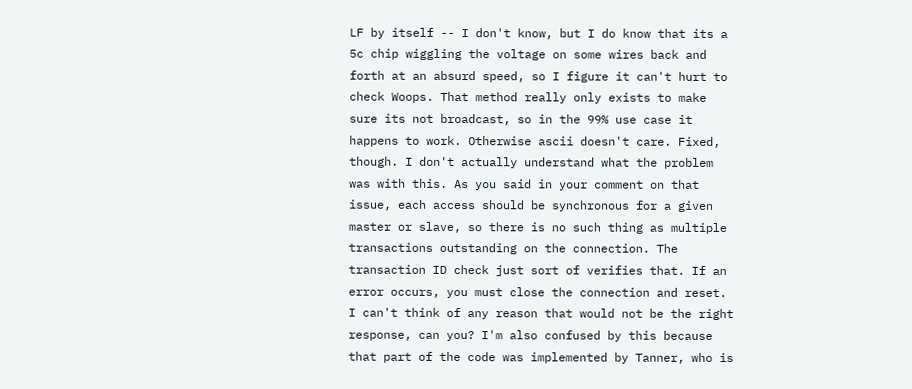LF by itself -- I don't know, but I do know that its a 5c chip wiggling the voltage on some wires back and forth at an absurd speed, so I figure it can't hurt to check Woops. That method really only exists to make sure its not broadcast, so in the 99% use case it happens to work. Otherwise ascii doesn't care. Fixed, though. I don't actually understand what the problem was with this. As you said in your comment on that issue, each access should be synchronous for a given master or slave, so there is no such thing as multiple transactions outstanding on the connection. The transaction ID check just sort of verifies that. If an error occurs, you must close the connection and reset. I can't think of any reason that would not be the right response, can you? I'm also confused by this because that part of the code was implemented by Tanner, who is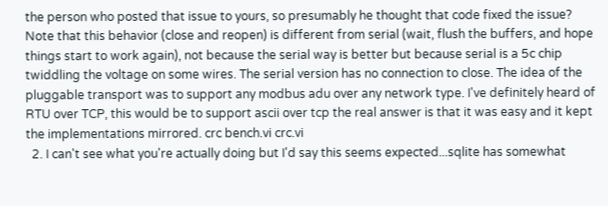the person who posted that issue to yours, so presumably he thought that code fixed the issue? Note that this behavior (close and reopen) is different from serial (wait, flush the buffers, and hope things start to work again), not because the serial way is better but because serial is a 5c chip twiddling the voltage on some wires. The serial version has no connection to close. The idea of the pluggable transport was to support any modbus adu over any network type. I've definitely heard of RTU over TCP, this would be to support ascii over tcp the real answer is that it was easy and it kept the implementations mirrored. crc bench.vi crc.vi
  2. I can't see what you're actually doing but I'd say this seems expected...sqlite has somewhat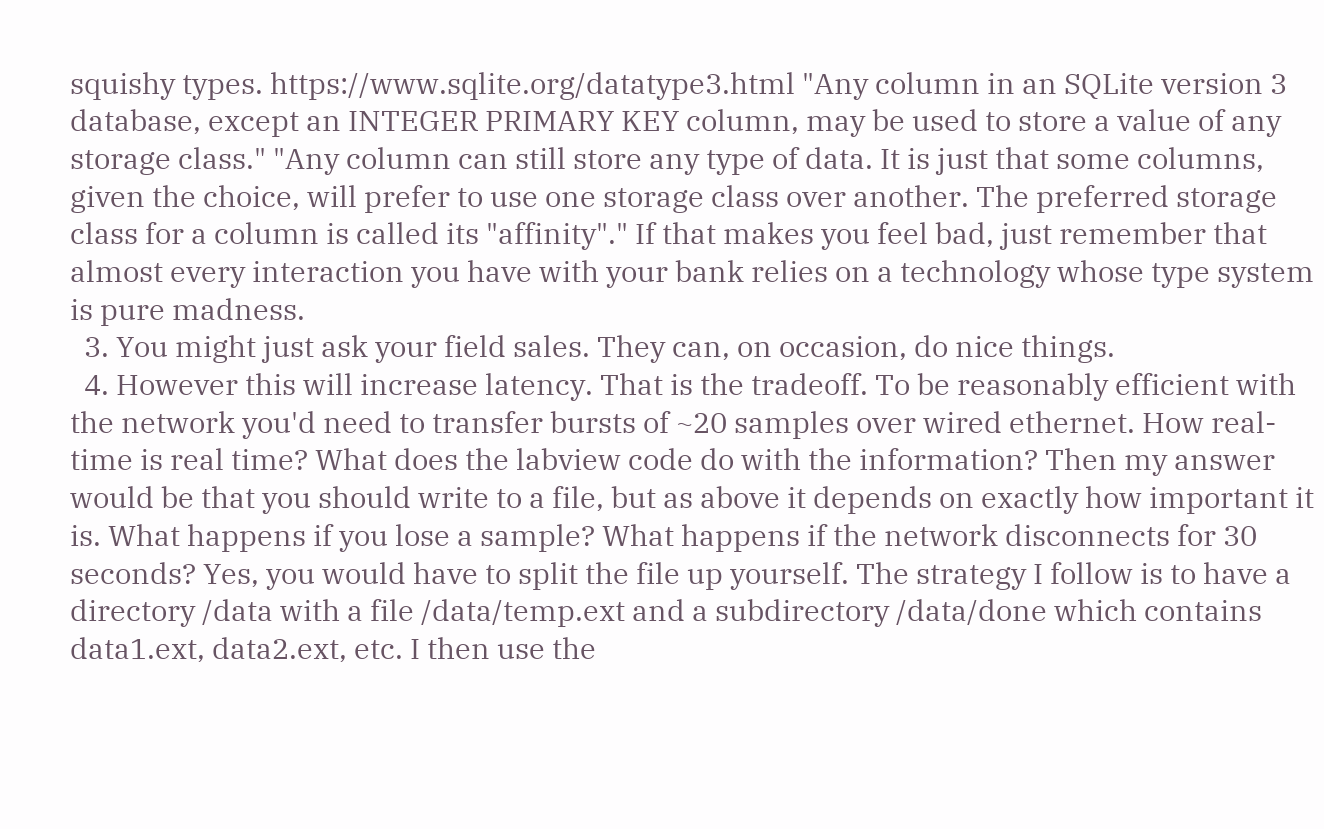squishy types. https://www.sqlite.org/datatype3.html "Any column in an SQLite version 3 database, except an INTEGER PRIMARY KEY column, may be used to store a value of any storage class." "Any column can still store any type of data. It is just that some columns, given the choice, will prefer to use one storage class over another. The preferred storage class for a column is called its "affinity"." If that makes you feel bad, just remember that almost every interaction you have with your bank relies on a technology whose type system is pure madness.
  3. You might just ask your field sales. They can, on occasion, do nice things.
  4. However this will increase latency. That is the tradeoff. To be reasonably efficient with the network you'd need to transfer bursts of ~20 samples over wired ethernet. How real-time is real time? What does the labview code do with the information? Then my answer would be that you should write to a file, but as above it depends on exactly how important it is. What happens if you lose a sample? What happens if the network disconnects for 30 seconds? Yes, you would have to split the file up yourself. The strategy I follow is to have a directory /data with a file /data/temp.ext and a subdirectory /data/done which contains data1.ext, data2.ext, etc. I then use the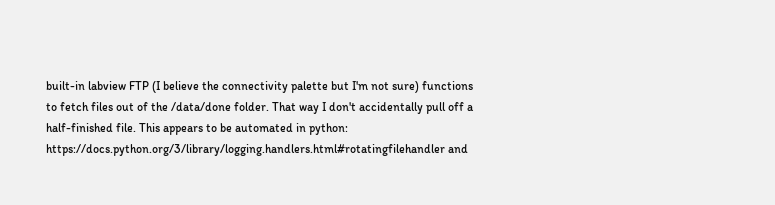built-in labview FTP (I believe the connectivity palette but I'm not sure) functions to fetch files out of the /data/done folder. That way I don't accidentally pull off a half-finished file. This appears to be automated in python: https://docs.python.org/3/library/logging.handlers.html#rotatingfilehandler and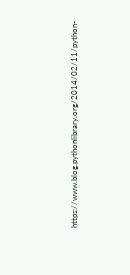https://www.blog.pythonlibrary.org/2014/02/11/python-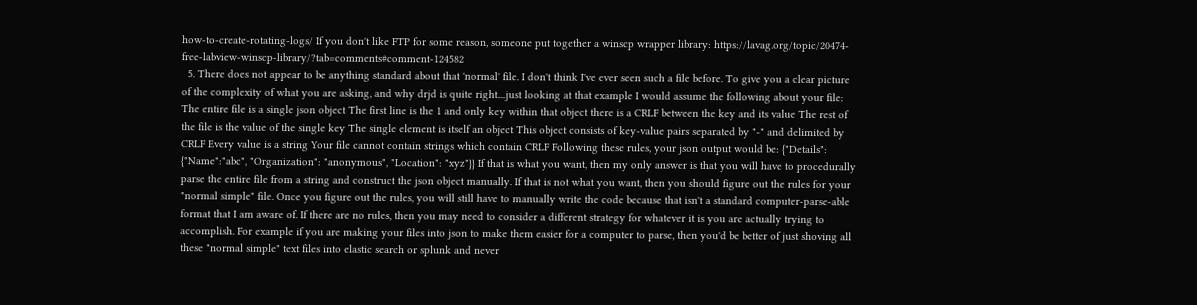how-to-create-rotating-logs/ If you don't like FTP for some reason, someone put together a winscp wrapper library: https://lavag.org/topic/20474-free-labview-winscp-library/?tab=comments#comment-124582
  5. There does not appear to be anything standard about that 'normal' file. I don't think I've ever seen such a file before. To give you a clear picture of the complexity of what you are asking, and why drjd is quite right....just looking at that example I would assume the following about your file: The entire file is a single json object The first line is the 1 and only key within that object there is a CRLF between the key and its value The rest of the file is the value of the single key The single element is itself an object This object consists of key-value pairs separated by "-" and delimited by CRLF Every value is a string Your file cannot contain strings which contain CRLF Following these rules, your json output would be: {"Details": {"Name":"abc", "Organization": "anonymous", "Location": "xyz"}} If that is what you want, then my only answer is that you will have to procedurally parse the entire file from a string and construct the json object manually. If that is not what you want, then you should figure out the rules for your "normal simple" file. Once you figure out the rules, you will still have to manually write the code because that isn't a standard computer-parse-able format that I am aware of. If there are no rules, then you may need to consider a different strategy for whatever it is you are actually trying to accomplish. For example if you are making your files into json to make them easier for a computer to parse, then you'd be better of just shoving all these "normal simple" text files into elastic search or splunk and never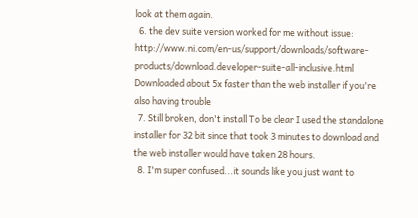look at them again.
  6. the dev suite version worked for me without issue: http://www.ni.com/en-us/support/downloads/software-products/download.developer-suite-all-inclusive.html Downloaded about 5x faster than the web installer if you're also having trouble
  7. Still broken, don't install To be clear I used the standalone installer for 32 bit since that took 3 minutes to download and the web installer would have taken 28 hours.
  8. I'm super confused...it sounds like you just want to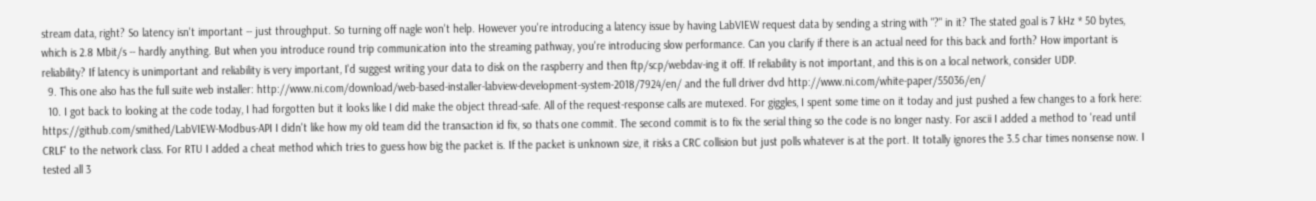stream data, right? So latency isn't important -- just throughput. So turning off nagle won't help. However you're introducing a latency issue by having LabVIEW request data by sending a string with "?" in it? The stated goal is 7 kHz * 50 bytes, which is 2.8 Mbit/s -- hardly anything. But when you introduce round trip communication into the streaming pathway, you're introducing slow performance. Can you clarify if there is an actual need for this back and forth? How important is reliability? If latency is unimportant and reliability is very important, I'd suggest writing your data to disk on the raspberry and then ftp/scp/webdav-ing it off. If reliability is not important, and this is on a local network, consider UDP.
  9. This one also has the full suite web installer: http://www.ni.com/download/web-based-installer-labview-development-system-2018/7924/en/ and the full driver dvd http://www.ni.com/white-paper/55036/en/
  10. I got back to looking at the code today, I had forgotten but it looks like I did make the object thread-safe. All of the request-response calls are mutexed. For giggles, I spent some time on it today and just pushed a few changes to a fork here: https://github.com/smithed/LabVIEW-Modbus-API I didn't like how my old team did the transaction id fix, so thats one commit. The second commit is to fix the serial thing so the code is no longer nasty. For ascii I added a method to 'read until CRLF' to the network class. For RTU I added a cheat method which tries to guess how big the packet is. If the packet is unknown size, it risks a CRC collision but just polls whatever is at the port. It totally ignores the 3.5 char times nonsense now. I tested all 3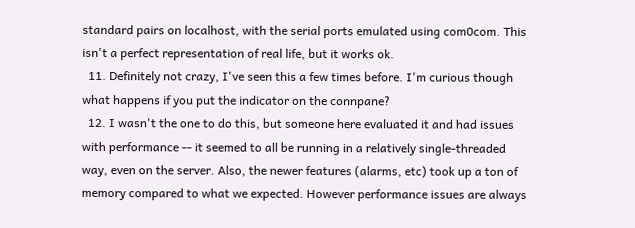standard pairs on localhost, with the serial ports emulated using com0com. This isn't a perfect representation of real life, but it works ok.
  11. Definitely not crazy, I've seen this a few times before. I'm curious though what happens if you put the indicator on the connpane?
  12. I wasn't the one to do this, but someone here evaluated it and had issues with performance -- it seemed to all be running in a relatively single-threaded way, even on the server. Also, the newer features (alarms, etc) took up a ton of memory compared to what we expected. However performance issues are always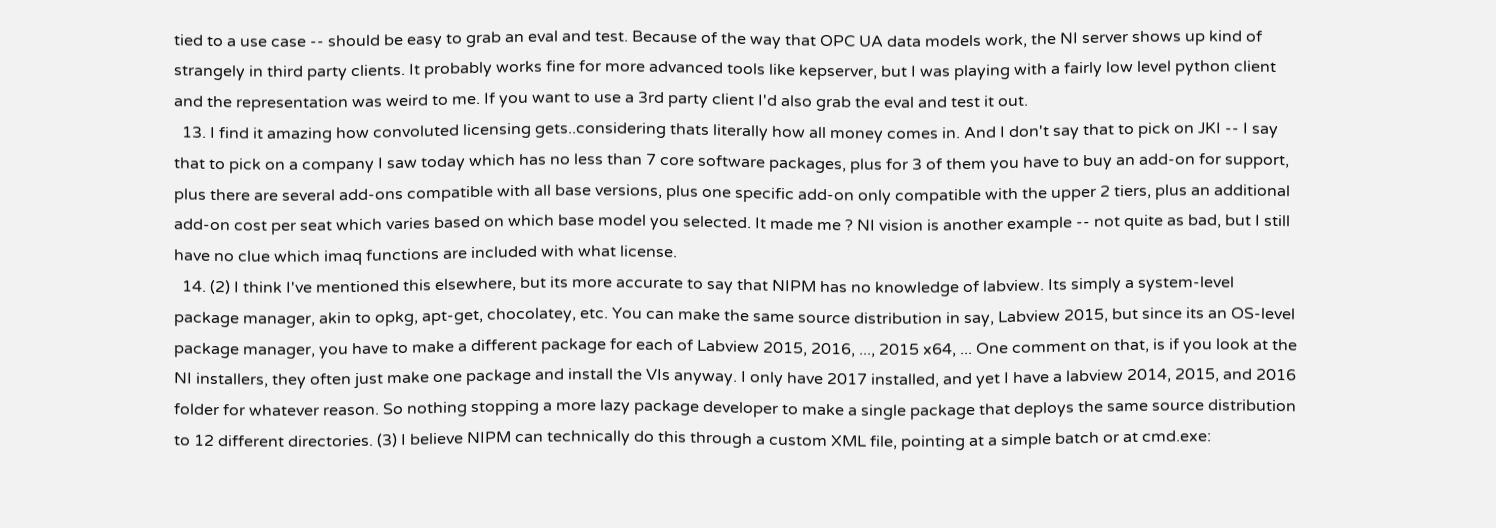tied to a use case -- should be easy to grab an eval and test. Because of the way that OPC UA data models work, the NI server shows up kind of strangely in third party clients. It probably works fine for more advanced tools like kepserver, but I was playing with a fairly low level python client and the representation was weird to me. If you want to use a 3rd party client I'd also grab the eval and test it out.
  13. I find it amazing how convoluted licensing gets..considering thats literally how all money comes in. And I don't say that to pick on JKI -- I say that to pick on a company I saw today which has no less than 7 core software packages, plus for 3 of them you have to buy an add-on for support, plus there are several add-ons compatible with all base versions, plus one specific add-on only compatible with the upper 2 tiers, plus an additional add-on cost per seat which varies based on which base model you selected. It made me ? NI vision is another example -- not quite as bad, but I still have no clue which imaq functions are included with what license.
  14. (2) I think I've mentioned this elsewhere, but its more accurate to say that NIPM has no knowledge of labview. Its simply a system-level package manager, akin to opkg, apt-get, chocolatey, etc. You can make the same source distribution in say, Labview 2015, but since its an OS-level package manager, you have to make a different package for each of Labview 2015, 2016, ..., 2015 x64, ... One comment on that, is if you look at the NI installers, they often just make one package and install the VIs anyway. I only have 2017 installed, and yet I have a labview 2014, 2015, and 2016 folder for whatever reason. So nothing stopping a more lazy package developer to make a single package that deploys the same source distribution to 12 different directories. (3) I believe NIPM can technically do this through a custom XML file, pointing at a simple batch or at cmd.exe: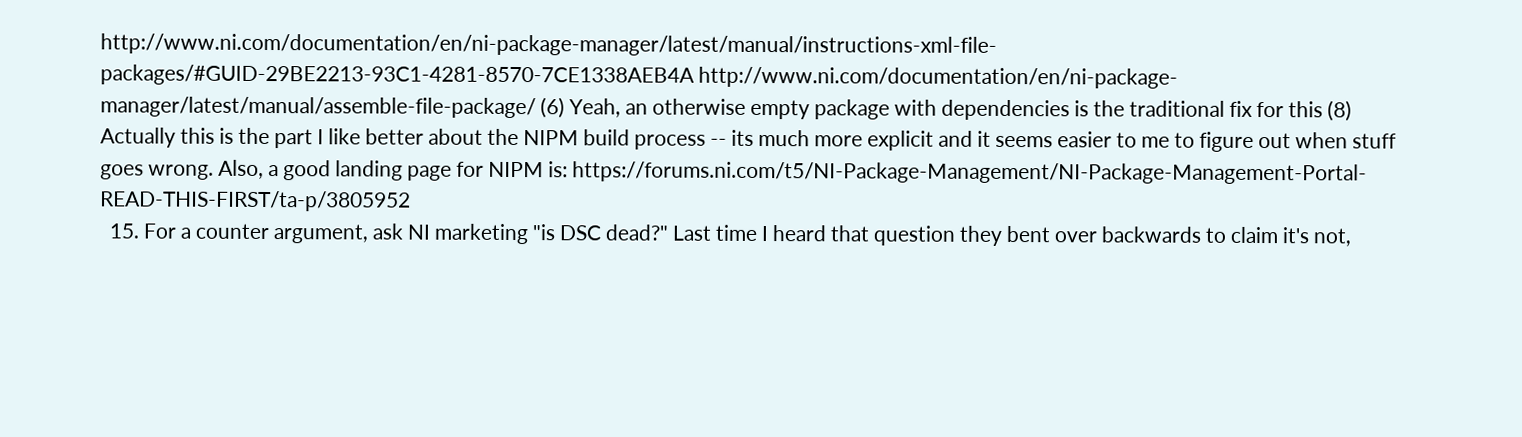http://www.ni.com/documentation/en/ni-package-manager/latest/manual/instructions-xml-file-packages/#GUID-29BE2213-93C1-4281-8570-7CE1338AEB4A http://www.ni.com/documentation/en/ni-package-manager/latest/manual/assemble-file-package/ (6) Yeah, an otherwise empty package with dependencies is the traditional fix for this (8) Actually this is the part I like better about the NIPM build process -- its much more explicit and it seems easier to me to figure out when stuff goes wrong. Also, a good landing page for NIPM is: https://forums.ni.com/t5/NI-Package-Management/NI-Package-Management-Portal-READ-THIS-FIRST/ta-p/3805952
  15. For a counter argument, ask NI marketing "is DSC dead?" Last time I heard that question they bent over backwards to claim it's not,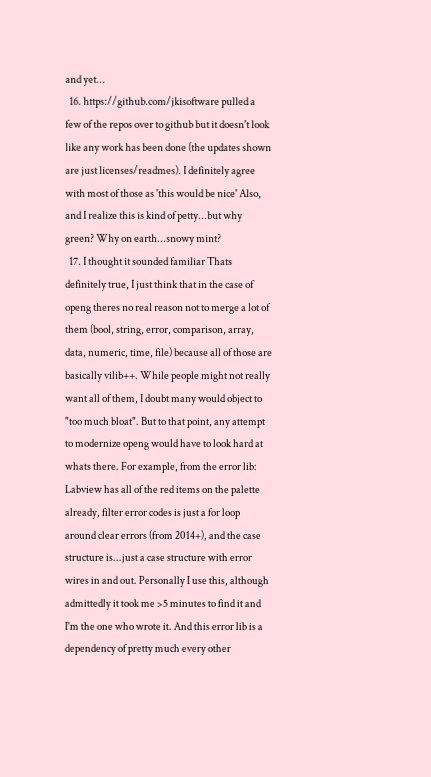and yet...
  16. https://github.com/jkisoftware pulled a few of the repos over to github but it doesn't look like any work has been done (the updates shown are just licenses/readmes). I definitely agree with most of those as 'this would be nice' Also, and I realize this is kind of petty...but why green? Why on earth...snowy mint?
  17. I thought it sounded familiar Thats definitely true, I just think that in the case of openg theres no real reason not to merge a lot of them (bool, string, error, comparison, array, data, numeric, time, file) because all of those are basically vilib++. While people might not really want all of them, I doubt many would object to "too much bloat". But to that point, any attempt to modernize openg would have to look hard at whats there. For example, from the error lib: Labview has all of the red items on the palette already, filter error codes is just a for loop around clear errors (from 2014+), and the case structure is...just a case structure with error wires in and out. Personally I use this, although admittedly it took me >5 minutes to find it and I'm the one who wrote it. And this error lib is a dependency of pretty much every other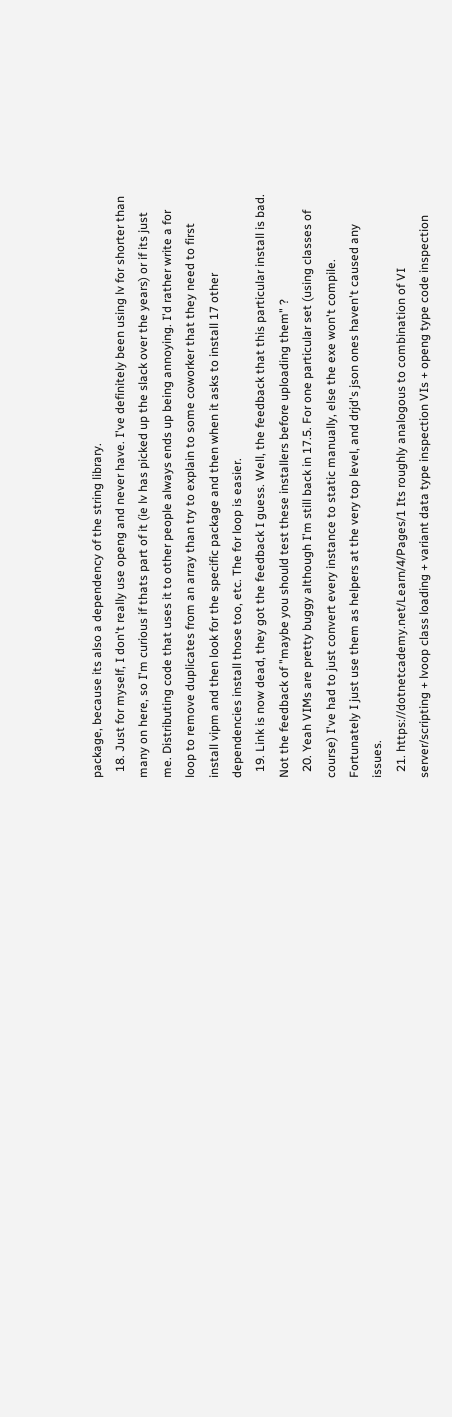package, because its also a dependency of the string library.
  18. Just for myself, I don't really use openg and never have. I've definitely been using lv for shorter than many on here, so I'm curious if thats part of it (ie lv has picked up the slack over the years) or if its just me. Distributing code that uses it to other people always ends up being annoying. I'd rather write a for loop to remove duplicates from an array than try to explain to some coworker that they need to first install vipm and then look for the specific package and then when it asks to install 17 other dependencies install those too, etc. The for loop is easier.
  19. Link is now dead, they got the feedback I guess. Well, the feedback that this particular install is bad. Not the feedback of "maybe you should test these installers before uploading them" ?
  20. Yeah VIMs are pretty buggy although I'm still back in 17.5. For one particular set (using classes of course) I've had to just convert every instance to static manually, else the exe won't compile. Fortunately I just use them as helpers at the very top level, and drjd's json ones haven't caused any issues.
  21. https://dotnetcademy.net/Learn/4/Pages/1 Its roughly analogous to combination of VI server/scripting + lvoop class loading + variant data type inspection VIs + openg type code inspection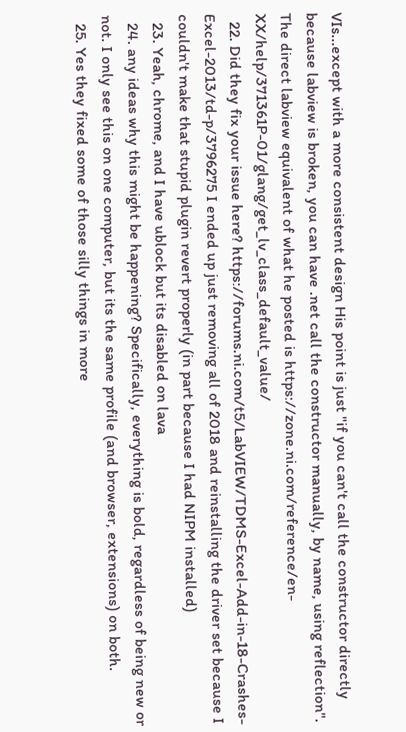VIs...except with a more consistent design His point is just "if you can't call the constructor directly because labview is broken, you can have .net call the constructor manually, by name, using reflection". The direct labview equivalent of what he posted is https://zone.ni.com/reference/en-XX/help/371361P-01/glang/get_lv_class_default_value/
  22. Did they fix your issue here? https://forums.ni.com/t5/LabVIEW/TDMS-Excel-Add-in-18-Crashes-Excel-2013/td-p/3796275 I ended up just removing all of 2018 and reinstalling the driver set because I couldn't make that stupid plugin revert properly (in part because I had NIPM installed)
  23. Yeah, chrome, and I have ublock but its disabled on lava
  24. any ideas why this might be happening? Specifically, everything is bold, regardless of being new or not. I only see this on one computer, but its the same profile (and browser, extensions) on both.
  25. Yes they fixed some of those silly things in more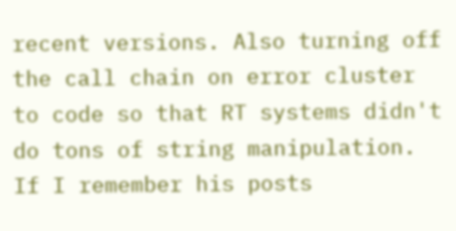recent versions. Also turning off the call chain on error cluster to code so that RT systems didn't do tons of string manipulation. If I remember his posts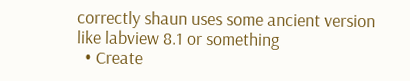correctly shaun uses some ancient version like labview 8.1 or something
  • Create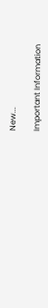New...

Important Information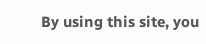By using this site, you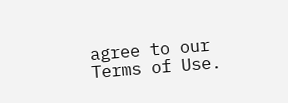agree to our Terms of Use.